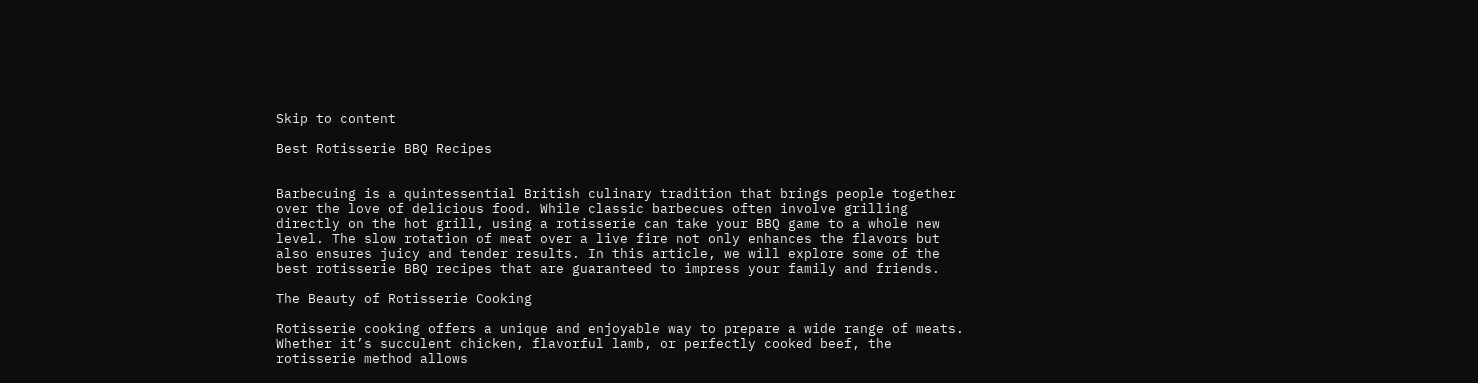Skip to content

Best Rotisserie BBQ Recipes


Barbecuing is a quintessential British culinary tradition that brings people together over the love of delicious food. While classic barbecues often involve grilling directly on the hot grill, using a rotisserie can take your BBQ game to a whole new level. The slow rotation of meat over a live fire not only enhances the flavors but also ensures juicy and tender results. In this article, we will explore some of the best rotisserie BBQ recipes that are guaranteed to impress your family and friends.

The Beauty of Rotisserie Cooking

Rotisserie cooking offers a unique and enjoyable way to prepare a wide range of meats. Whether it’s succulent chicken, flavorful lamb, or perfectly cooked beef, the rotisserie method allows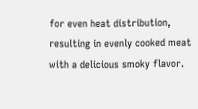for even heat distribution, resulting in evenly cooked meat with a delicious smoky flavor.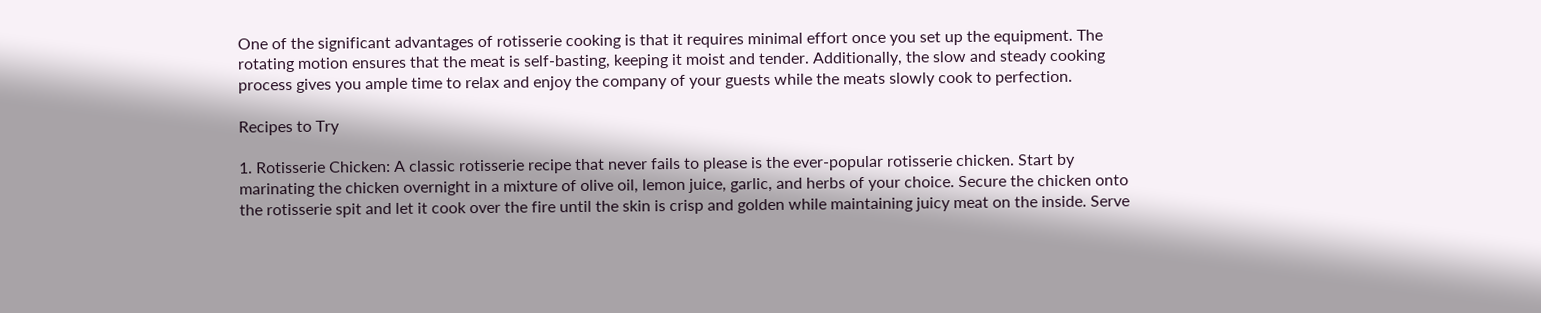One of the significant advantages of rotisserie cooking is that it requires minimal effort once you set up the equipment. The rotating motion ensures that the meat is self-basting, keeping it moist and tender. Additionally, the slow and steady cooking process gives you ample time to relax and enjoy the company of your guests while the meats slowly cook to perfection.

Recipes to Try

1. Rotisserie Chicken: A classic rotisserie recipe that never fails to please is the ever-popular rotisserie chicken. Start by marinating the chicken overnight in a mixture of olive oil, lemon juice, garlic, and herbs of your choice. Secure the chicken onto the rotisserie spit and let it cook over the fire until the skin is crisp and golden while maintaining juicy meat on the inside. Serve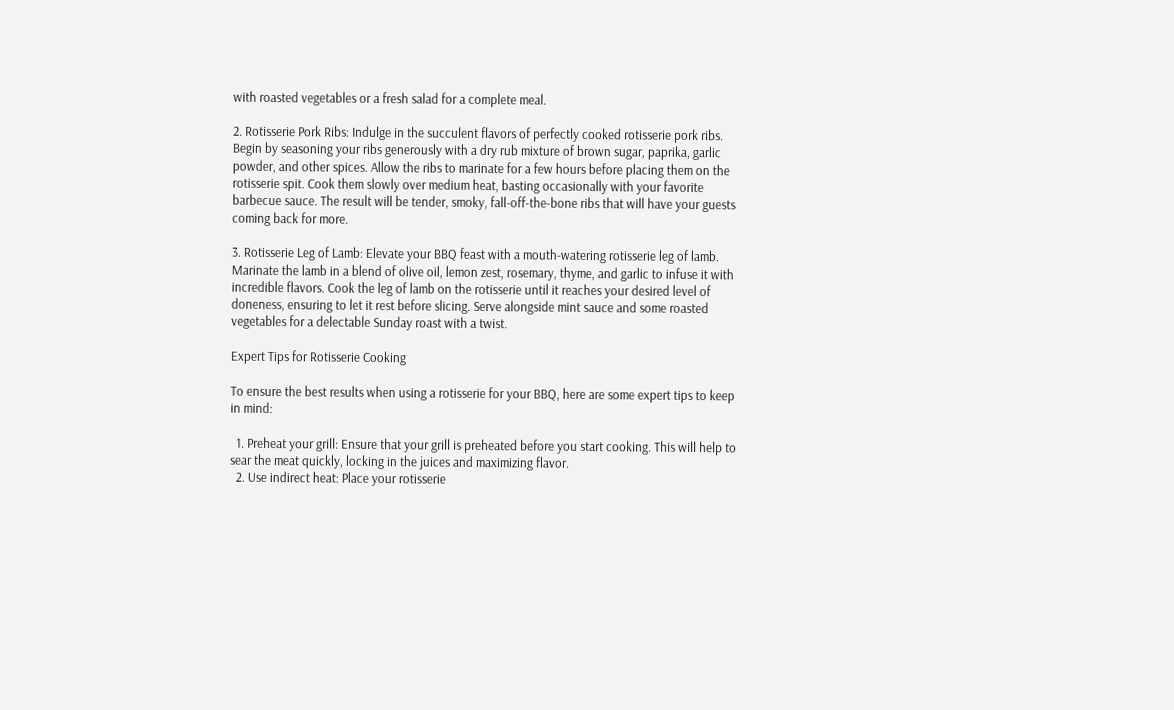with roasted vegetables or a fresh salad for a complete meal.

2. Rotisserie Pork Ribs: Indulge in the succulent flavors of perfectly cooked rotisserie pork ribs. Begin by seasoning your ribs generously with a dry rub mixture of brown sugar, paprika, garlic powder, and other spices. Allow the ribs to marinate for a few hours before placing them on the rotisserie spit. Cook them slowly over medium heat, basting occasionally with your favorite barbecue sauce. The result will be tender, smoky, fall-off-the-bone ribs that will have your guests coming back for more.

3. Rotisserie Leg of Lamb: Elevate your BBQ feast with a mouth-watering rotisserie leg of lamb. Marinate the lamb in a blend of olive oil, lemon zest, rosemary, thyme, and garlic to infuse it with incredible flavors. Cook the leg of lamb on the rotisserie until it reaches your desired level of doneness, ensuring to let it rest before slicing. Serve alongside mint sauce and some roasted vegetables for a delectable Sunday roast with a twist.

Expert Tips for Rotisserie Cooking

To ensure the best results when using a rotisserie for your BBQ, here are some expert tips to keep in mind:

  1. Preheat your grill: Ensure that your grill is preheated before you start cooking. This will help to sear the meat quickly, locking in the juices and maximizing flavor.
  2. Use indirect heat: Place your rotisserie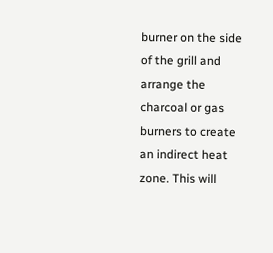burner on the side of the grill and arrange the charcoal or gas burners to create an indirect heat zone. This will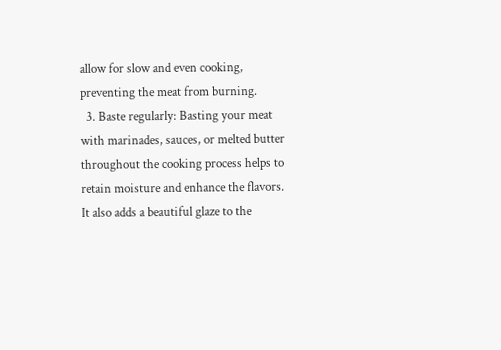allow for slow and even cooking, preventing the meat from burning.
  3. Baste regularly: Basting your meat with marinades, sauces, or melted butter throughout the cooking process helps to retain moisture and enhance the flavors. It also adds a beautiful glaze to the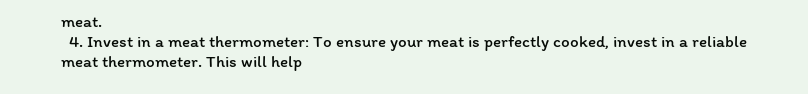meat.
  4. Invest in a meat thermometer: To ensure your meat is perfectly cooked, invest in a reliable meat thermometer. This will help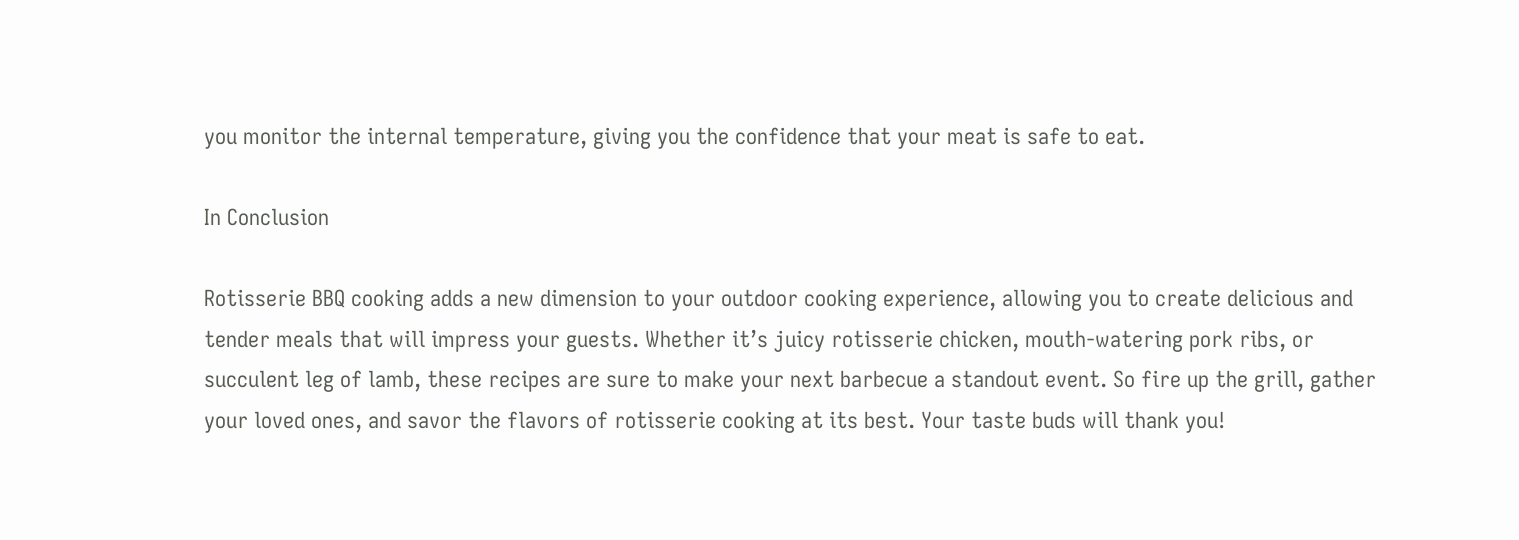you monitor the internal temperature, giving you the confidence that your meat is safe to eat.

In Conclusion

Rotisserie BBQ cooking adds a new dimension to your outdoor cooking experience, allowing you to create delicious and tender meals that will impress your guests. Whether it’s juicy rotisserie chicken, mouth-watering pork ribs, or succulent leg of lamb, these recipes are sure to make your next barbecue a standout event. So fire up the grill, gather your loved ones, and savor the flavors of rotisserie cooking at its best. Your taste buds will thank you!